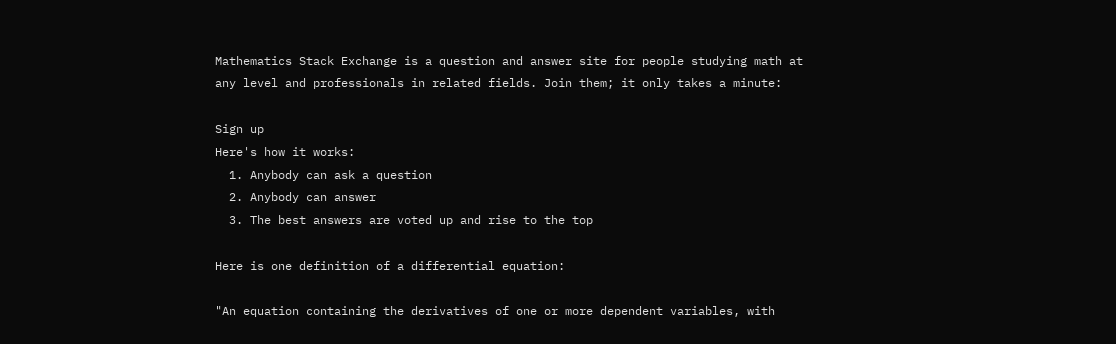Mathematics Stack Exchange is a question and answer site for people studying math at any level and professionals in related fields. Join them; it only takes a minute:

Sign up
Here's how it works:
  1. Anybody can ask a question
  2. Anybody can answer
  3. The best answers are voted up and rise to the top

Here is one definition of a differential equation:

"An equation containing the derivatives of one or more dependent variables, with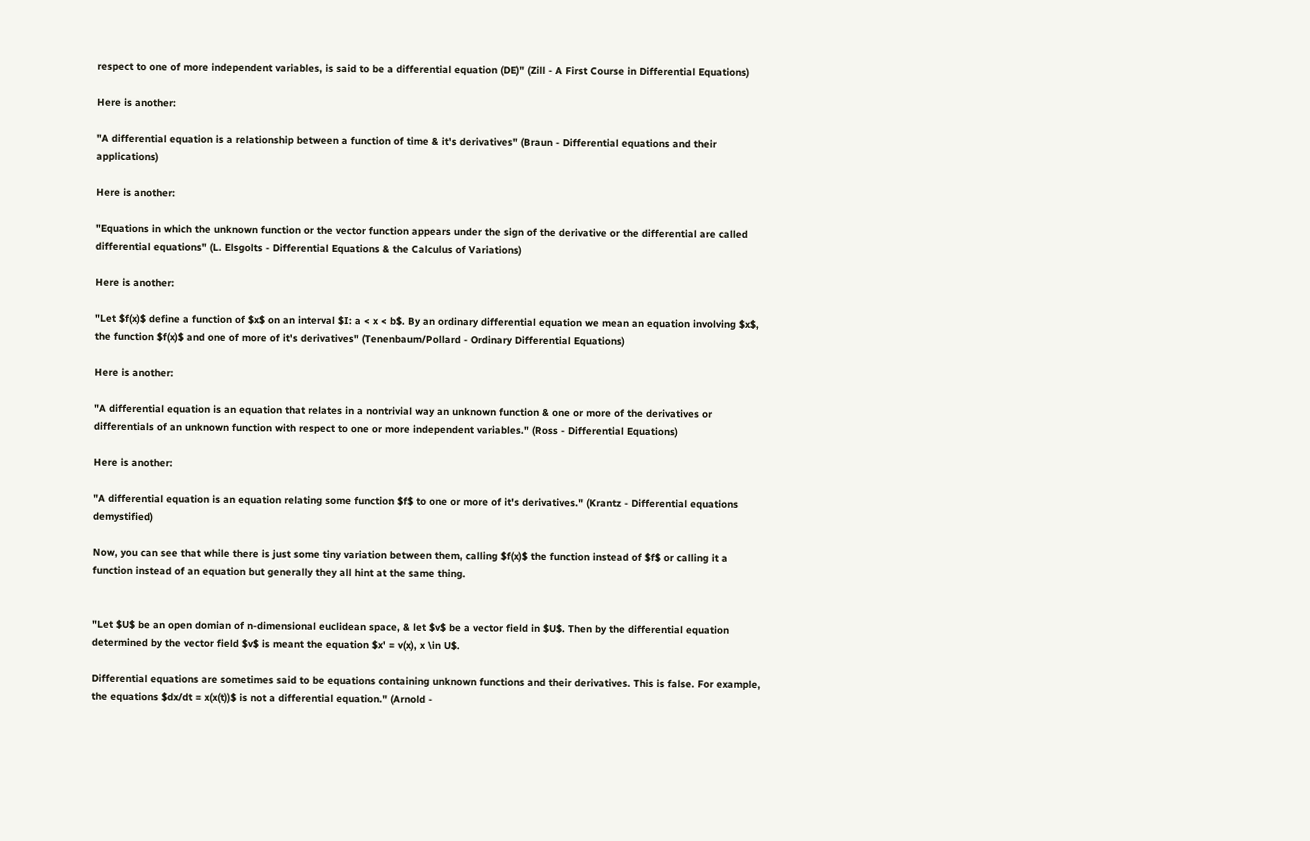respect to one of more independent variables, is said to be a differential equation (DE)" (Zill - A First Course in Differential Equations)

Here is another:

"A differential equation is a relationship between a function of time & it's derivatives" (Braun - Differential equations and their applications)

Here is another:

"Equations in which the unknown function or the vector function appears under the sign of the derivative or the differential are called differential equations" (L. Elsgolts - Differential Equations & the Calculus of Variations)

Here is another:

"Let $f(x)$ define a function of $x$ on an interval $I: a < x < b$. By an ordinary differential equation we mean an equation involving $x$, the function $f(x)$ and one of more of it's derivatives" (Tenenbaum/Pollard - Ordinary Differential Equations)

Here is another:

"A differential equation is an equation that relates in a nontrivial way an unknown function & one or more of the derivatives or differentials of an unknown function with respect to one or more independent variables." (Ross - Differential Equations)

Here is another:

"A differential equation is an equation relating some function $f$ to one or more of it's derivatives." (Krantz - Differential equations demystified)

Now, you can see that while there is just some tiny variation between them, calling $f(x)$ the function instead of $f$ or calling it a function instead of an equation but generally they all hint at the same thing.


"Let $U$ be an open domian of n-dimensional euclidean space, & let $v$ be a vector field in $U$. Then by the differential equation determined by the vector field $v$ is meant the equation $x' = v(x), x \in U$.

Differential equations are sometimes said to be equations containing unknown functions and their derivatives. This is false. For example, the equations $dx/dt = x(x(t))$ is not a differential equation." (Arnold -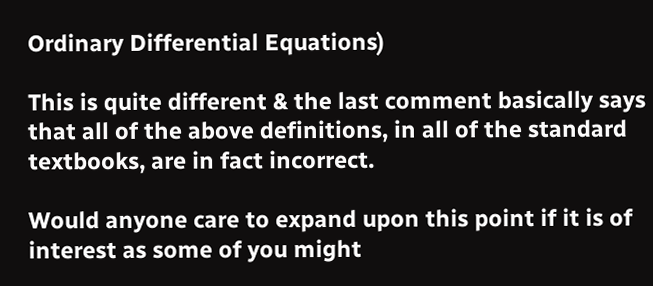Ordinary Differential Equations)

This is quite different & the last comment basically says that all of the above definitions, in all of the standard textbooks, are in fact incorrect.

Would anyone care to expand upon this point if it is of interest as some of you might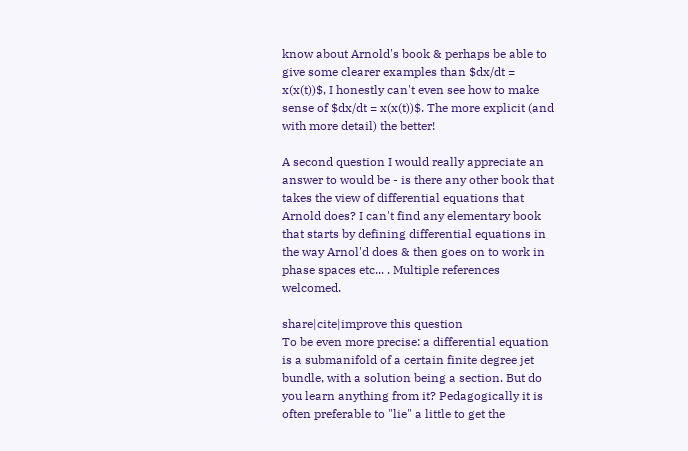know about Arnold's book & perhaps be able to give some clearer examples than $dx/dt = x(x(t))$, I honestly can't even see how to make sense of $dx/dt = x(x(t))$. The more explicit (and with more detail) the better!

A second question I would really appreciate an answer to would be - is there any other book that takes the view of differential equations that Arnold does? I can't find any elementary book that starts by defining differential equations in the way Arnol'd does & then goes on to work in phase spaces etc... . Multiple references welcomed.

share|cite|improve this question
To be even more precise: a differential equation is a submanifold of a certain finite degree jet bundle, with a solution being a section. But do you learn anything from it? Pedagogically it is often preferable to "lie" a little to get the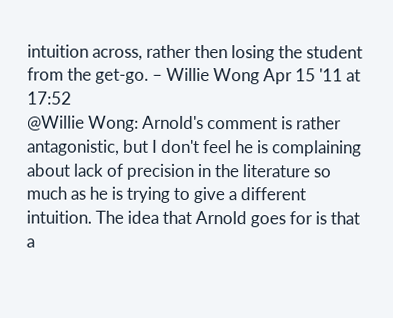intuition across, rather then losing the student from the get-go. – Willie Wong Apr 15 '11 at 17:52
@Willie Wong: Arnold's comment is rather antagonistic, but I don't feel he is complaining about lack of precision in the literature so much as he is trying to give a different intuition. The idea that Arnold goes for is that a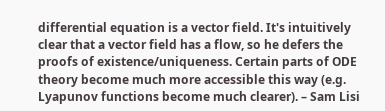differential equation is a vector field. It's intuitively clear that a vector field has a flow, so he defers the proofs of existence/uniqueness. Certain parts of ODE theory become much more accessible this way (e.g. Lyapunov functions become much clearer). – Sam Lisi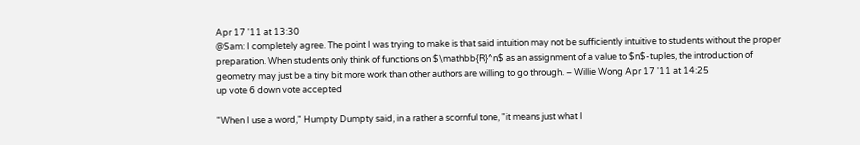Apr 17 '11 at 13:30
@Sam: I completely agree. The point I was trying to make is that said intuition may not be sufficiently intuitive to students without the proper preparation. When students only think of functions on $\mathbb{R}^n$ as an assignment of a value to $n$-tuples, the introduction of geometry may just be a tiny bit more work than other authors are willing to go through. – Willie Wong Apr 17 '11 at 14:25
up vote 6 down vote accepted

"When I use a word," Humpty Dumpty said, in a rather a scornful tone, "it means just what I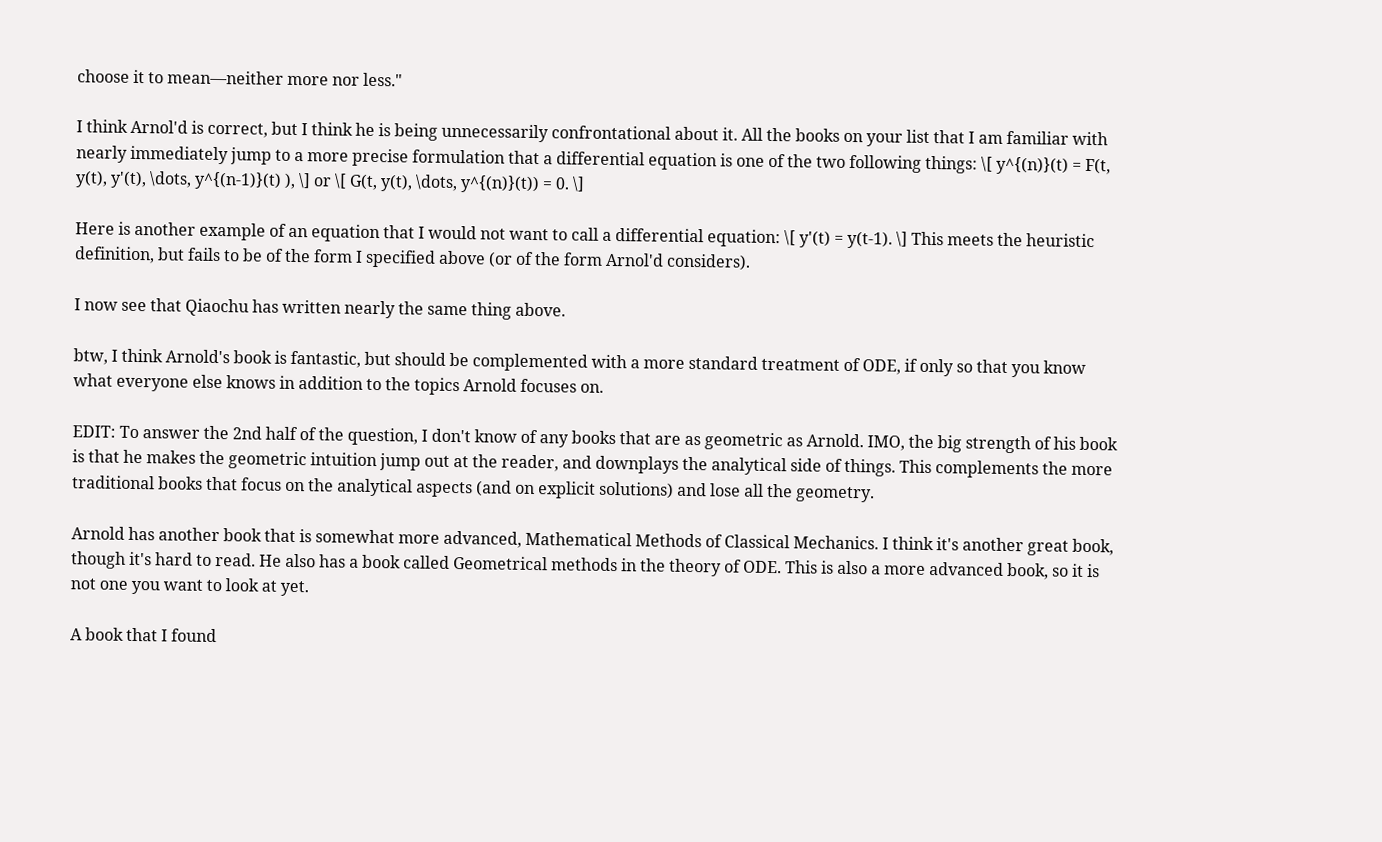choose it to mean—neither more nor less."

I think Arnol'd is correct, but I think he is being unnecessarily confrontational about it. All the books on your list that I am familiar with nearly immediately jump to a more precise formulation that a differential equation is one of the two following things: \[ y^{(n)}(t) = F(t, y(t), y'(t), \dots, y^{(n-1)}(t) ), \] or \[ G(t, y(t), \dots, y^{(n)}(t)) = 0. \]

Here is another example of an equation that I would not want to call a differential equation: \[ y'(t) = y(t-1). \] This meets the heuristic definition, but fails to be of the form I specified above (or of the form Arnol'd considers).

I now see that Qiaochu has written nearly the same thing above.

btw, I think Arnold's book is fantastic, but should be complemented with a more standard treatment of ODE, if only so that you know what everyone else knows in addition to the topics Arnold focuses on.

EDIT: To answer the 2nd half of the question, I don't know of any books that are as geometric as Arnold. IMO, the big strength of his book is that he makes the geometric intuition jump out at the reader, and downplays the analytical side of things. This complements the more traditional books that focus on the analytical aspects (and on explicit solutions) and lose all the geometry.

Arnold has another book that is somewhat more advanced, Mathematical Methods of Classical Mechanics. I think it's another great book, though it's hard to read. He also has a book called Geometrical methods in the theory of ODE. This is also a more advanced book, so it is not one you want to look at yet.

A book that I found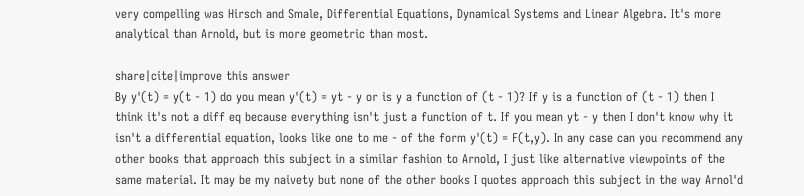very compelling was Hirsch and Smale, Differential Equations, Dynamical Systems and Linear Algebra. It's more analytical than Arnold, but is more geometric than most.

share|cite|improve this answer
By y'(t) = y(t - 1) do you mean y'(t) = yt - y or is y a function of (t - 1)? If y is a function of (t - 1) then I think it's not a diff eq because everything isn't just a function of t. If you mean yt - y then I don't know why it isn't a differential equation, looks like one to me - of the form y'(t) = F(t,y). In any case can you recommend any other books that approach this subject in a similar fashion to Arnold, I just like alternative viewpoints of the same material. It may be my naivety but none of the other books I quotes approach this subject in the way Arnol'd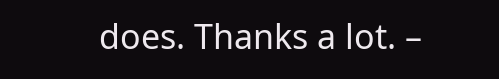does. Thanks a lot. –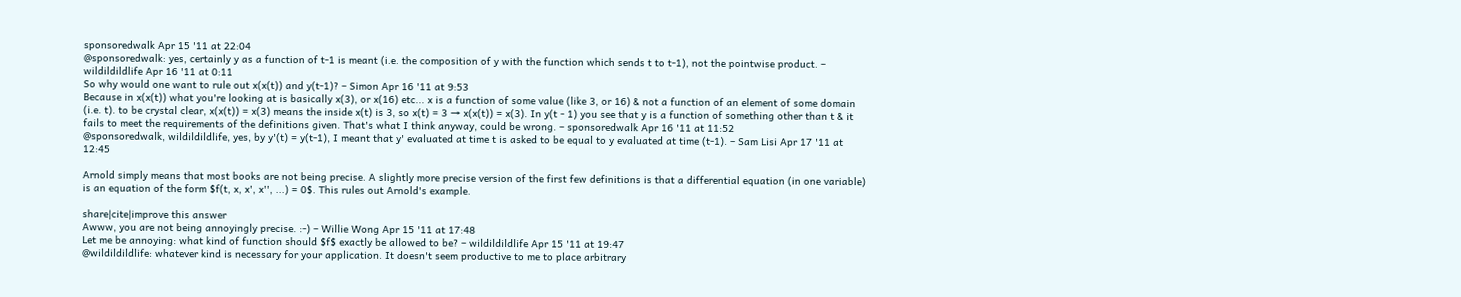sponsoredwalk Apr 15 '11 at 22:04
@sponsoredwalk: yes, certainly y as a function of t-1 is meant (i.e. the composition of y with the function which sends t to t-1), not the pointwise product. – wildildildlife Apr 16 '11 at 0:11
So why would one want to rule out x(x(t)) and y(t-1)? – Simon Apr 16 '11 at 9:53
Because in x(x(t)) what you're looking at is basically x(3), or x(16) etc... x is a function of some value (like 3, or 16) & not a function of an element of some domain (i.e. t). to be crystal clear, x(x(t)) = x(3) means the inside x(t) is 3, so x(t) = 3 → x(x(t)) = x(3). In y(t - 1) you see that y is a function of something other than t & it fails to meet the requirements of the definitions given. That's what I think anyway, could be wrong. – sponsoredwalk Apr 16 '11 at 11:52
@sponsoredwalk, wildildildlife, yes, by y'(t) = y(t-1), I meant that y' evaluated at time t is asked to be equal to y evaluated at time (t-1). – Sam Lisi Apr 17 '11 at 12:45

Arnold simply means that most books are not being precise. A slightly more precise version of the first few definitions is that a differential equation (in one variable) is an equation of the form $f(t, x, x', x'', ...) = 0$. This rules out Arnold's example.

share|cite|improve this answer
Awww, you are not being annoyingly precise. :-) – Willie Wong Apr 15 '11 at 17:48
Let me be annoying: what kind of function should $f$ exactly be allowed to be? – wildildildlife Apr 15 '11 at 19:47
@wildildildlife: whatever kind is necessary for your application. It doesn't seem productive to me to place arbitrary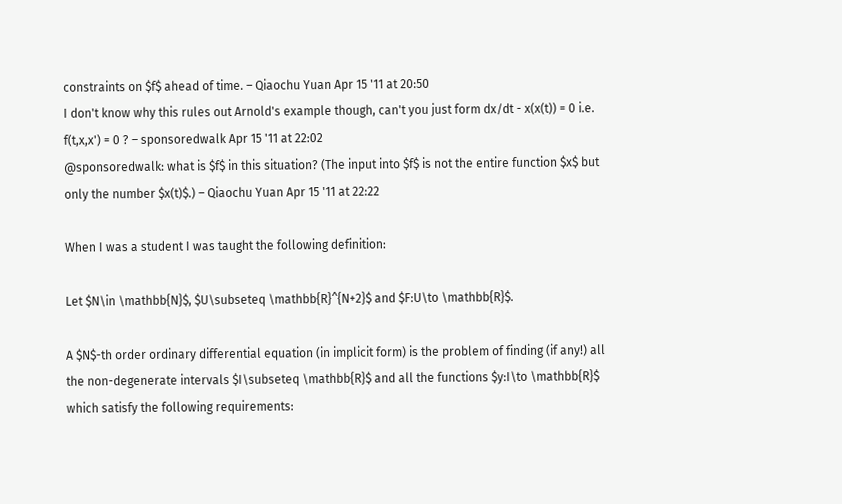constraints on $f$ ahead of time. – Qiaochu Yuan Apr 15 '11 at 20:50
I don't know why this rules out Arnold's example though, can't you just form dx/dt - x(x(t)) = 0 i.e. f(t,x,x') = 0 ? – sponsoredwalk Apr 15 '11 at 22:02
@sponsoredwalk: what is $f$ in this situation? (The input into $f$ is not the entire function $x$ but only the number $x(t)$.) – Qiaochu Yuan Apr 15 '11 at 22:22

When I was a student I was taught the following definition:

Let $N\in \mathbb{N}$, $U\subseteq \mathbb{R}^{N+2}$ and $F:U\to \mathbb{R}$.

A $N$-th order ordinary differential equation (in implicit form) is the problem of finding (if any!) all the non-degenerate intervals $I\subseteq \mathbb{R}$ and all the functions $y:I\to \mathbb{R}$ which satisfy the following requirements: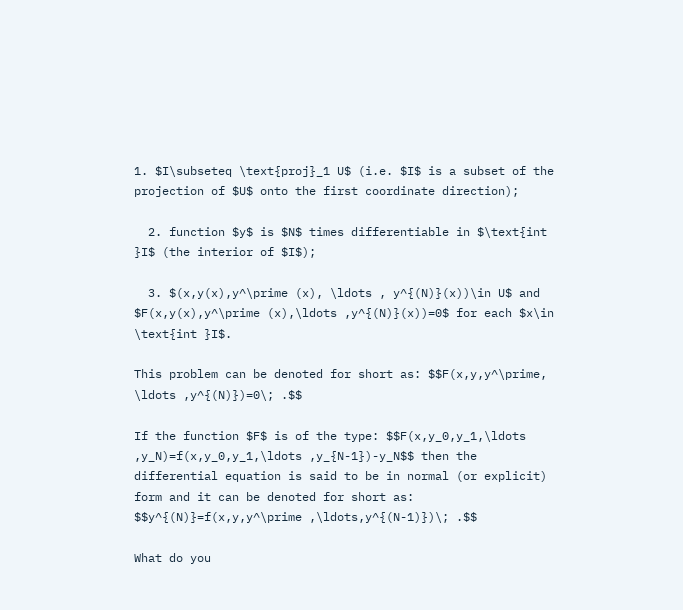1. $I\subseteq \text{proj}_1 U$ (i.e. $I$ is a subset of the projection of $U$ onto the first coordinate direction);

  2. function $y$ is $N$ times differentiable in $\text{int }I$ (the interior of $I$);

  3. $(x,y(x),y^\prime (x), \ldots , y^{(N)}(x))\in U$ and $F(x,y(x),y^\prime (x),\ldots ,y^{(N)}(x))=0$ for each $x\in \text{int }I$.

This problem can be denoted for short as: $$F(x,y,y^\prime, \ldots ,y^{(N)})=0\; .$$

If the function $F$ is of the type: $$F(x,y_0,y_1,\ldots ,y_N)=f(x,y_0,y_1,\ldots ,y_{N-1})-y_N$$ then the differential equation is said to be in normal (or explicit) form and it can be denoted for short as: $$y^{(N)}=f(x,y,y^\prime ,\ldots,y^{(N-1)})\; .$$

What do you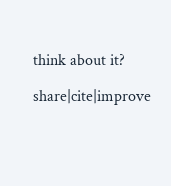think about it?

share|cite|improve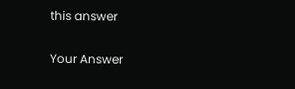this answer

Your Answer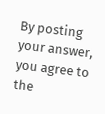By posting your answer, you agree to the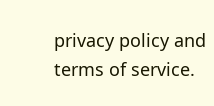privacy policy and terms of service.